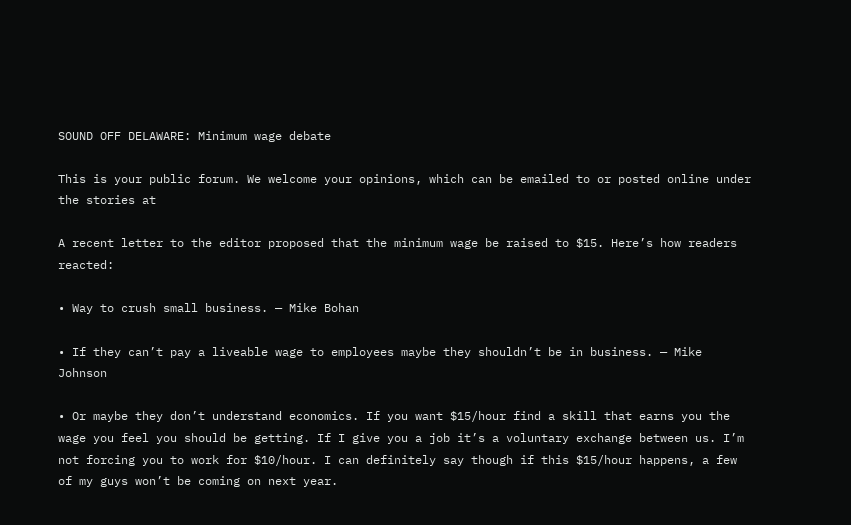SOUND OFF DELAWARE: Minimum wage debate

This is your public forum. We welcome your opinions, which can be emailed to or posted online under the stories at

A recent letter to the editor proposed that the minimum wage be raised to $15. Here’s how readers reacted:

• Way to crush small business. — Mike Bohan

• If they can’t pay a liveable wage to employees maybe they shouldn’t be in business. — Mike Johnson

• Or maybe they don’t understand economics. If you want $15/hour find a skill that earns you the wage you feel you should be getting. If I give you a job it’s a voluntary exchange between us. I’m not forcing you to work for $10/hour. I can definitely say though if this $15/hour happens, a few of my guys won’t be coming on next year.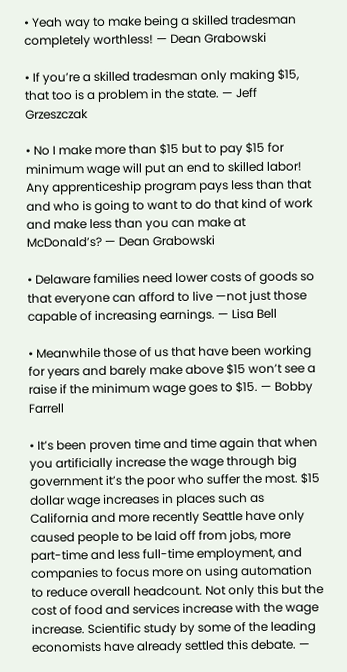• Yeah way to make being a skilled tradesman completely worthless! — Dean Grabowski

• If you’re a skilled tradesman only making $15, that too is a problem in the state. — Jeff Grzeszczak

• No I make more than $15 but to pay $15 for minimum wage will put an end to skilled labor! Any apprenticeship program pays less than that and who is going to want to do that kind of work and make less than you can make at McDonald’s? — Dean Grabowski

• Delaware families need lower costs of goods so that everyone can afford to live —not just those capable of increasing earnings. — Lisa Bell

• Meanwhile those of us that have been working for years and barely make above $15 won’t see a raise if the minimum wage goes to $15. — Bobby Farrell

• It’s been proven time and time again that when you artificially increase the wage through big government it’s the poor who suffer the most. $15 dollar wage increases in places such as California and more recently Seattle have only caused people to be laid off from jobs, more part-time and less full-time employment, and companies to focus more on using automation to reduce overall headcount. Not only this but the cost of food and services increase with the wage increase. Scientific study by some of the leading economists have already settled this debate. —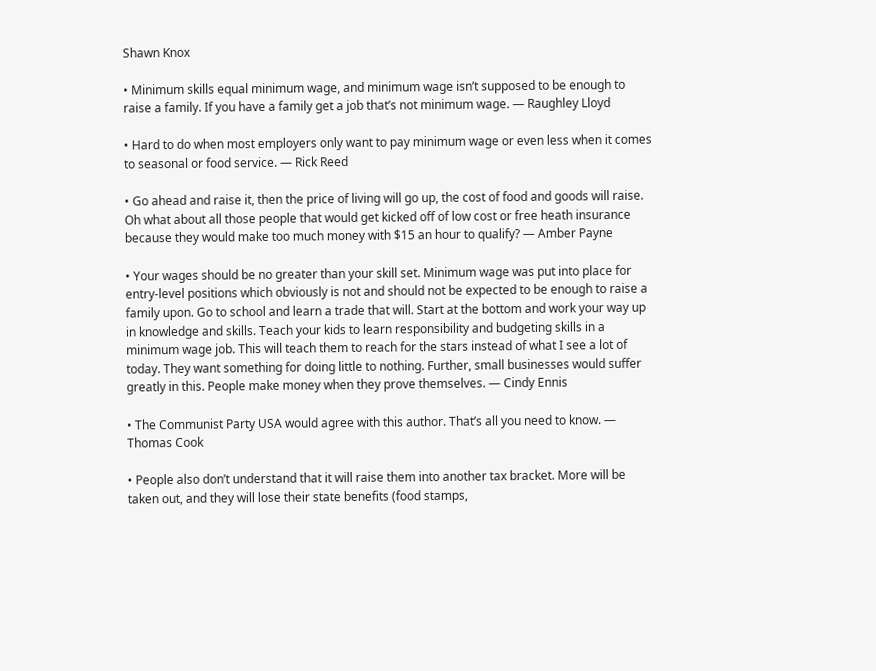Shawn Knox

• Minimum skills equal minimum wage, and minimum wage isn’t supposed to be enough to raise a family. If you have a family get a job that’s not minimum wage. — Raughley Lloyd

• Hard to do when most employers only want to pay minimum wage or even less when it comes to seasonal or food service. — Rick Reed

• Go ahead and raise it, then the price of living will go up, the cost of food and goods will raise. Oh what about all those people that would get kicked off of low cost or free heath insurance because they would make too much money with $15 an hour to qualify? — Amber Payne

• Your wages should be no greater than your skill set. Minimum wage was put into place for entry-level positions which obviously is not and should not be expected to be enough to raise a family upon. Go to school and learn a trade that will. Start at the bottom and work your way up in knowledge and skills. Teach your kids to learn responsibility and budgeting skills in a minimum wage job. This will teach them to reach for the stars instead of what I see a lot of today. They want something for doing little to nothing. Further, small businesses would suffer greatly in this. People make money when they prove themselves. — Cindy Ennis

• The Communist Party USA would agree with this author. That’s all you need to know. — Thomas Cook

• People also don’t understand that it will raise them into another tax bracket. More will be taken out, and they will lose their state benefits (food stamps,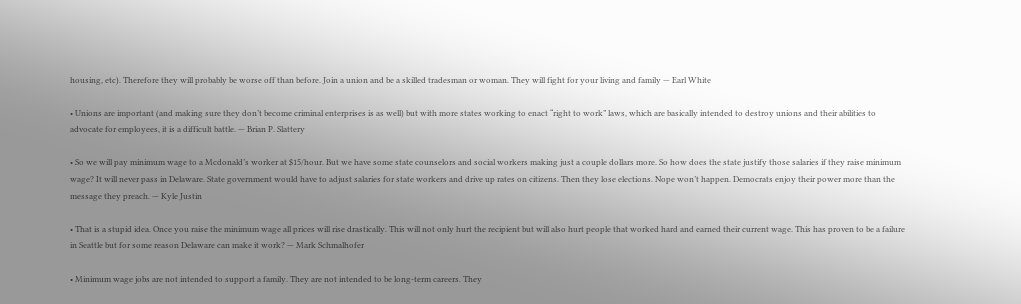housing, etc). Therefore they will probably be worse off than before. Join a union and be a skilled tradesman or woman. They will fight for your living and family — Earl White

• Unions are important (and making sure they don’t become criminal enterprises is as well) but with more states working to enact “right to work” laws, which are basically intended to destroy unions and their abilities to advocate for employees, it is a difficult battle. — Brian P. Slattery

• So we will pay minimum wage to a Mcdonald’s worker at $15/hour. But we have some state counselors and social workers making just a couple dollars more. So how does the state justify those salaries if they raise minimum wage? It will never pass in Delaware. State government would have to adjust salaries for state workers and drive up rates on citizens. Then they lose elections. Nope won’t happen. Democrats enjoy their power more than the message they preach. — Kyle Justin

• That is a stupid idea. Once you raise the minimum wage all prices will rise drastically. This will not only hurt the recipient but will also hurt people that worked hard and earned their current wage. This has proven to be a failure in Seattle but for some reason Delaware can make it work? — Mark Schmalhofer

• Minimum wage jobs are not intended to support a family. They are not intended to be long-term careers. They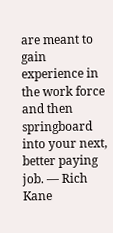are meant to gain experience in the work force and then springboard into your next, better paying job. — Rich Kane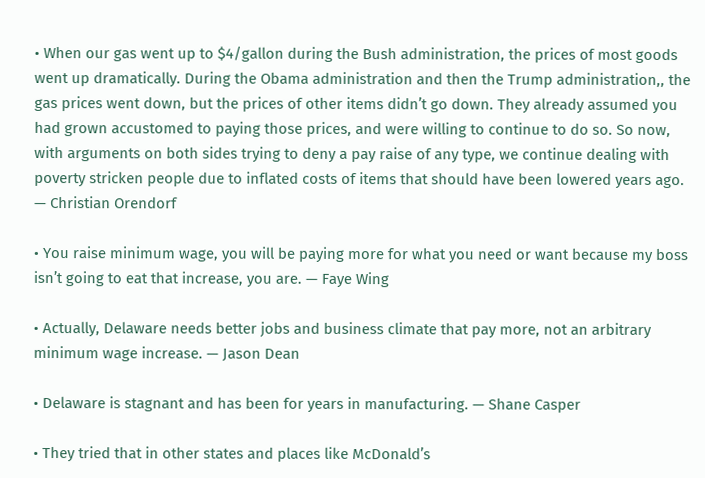• When our gas went up to $4/gallon during the Bush administration, the prices of most goods went up dramatically. During the Obama administration and then the Trump administration,, the gas prices went down, but the prices of other items didn’t go down. They already assumed you had grown accustomed to paying those prices, and were willing to continue to do so. So now, with arguments on both sides trying to deny a pay raise of any type, we continue dealing with poverty stricken people due to inflated costs of items that should have been lowered years ago. — Christian Orendorf

• You raise minimum wage, you will be paying more for what you need or want because my boss isn’t going to eat that increase, you are. — Faye Wing

• Actually, Delaware needs better jobs and business climate that pay more, not an arbitrary minimum wage increase. — Jason Dean

• Delaware is stagnant and has been for years in manufacturing. — Shane Casper

• They tried that in other states and places like McDonald’s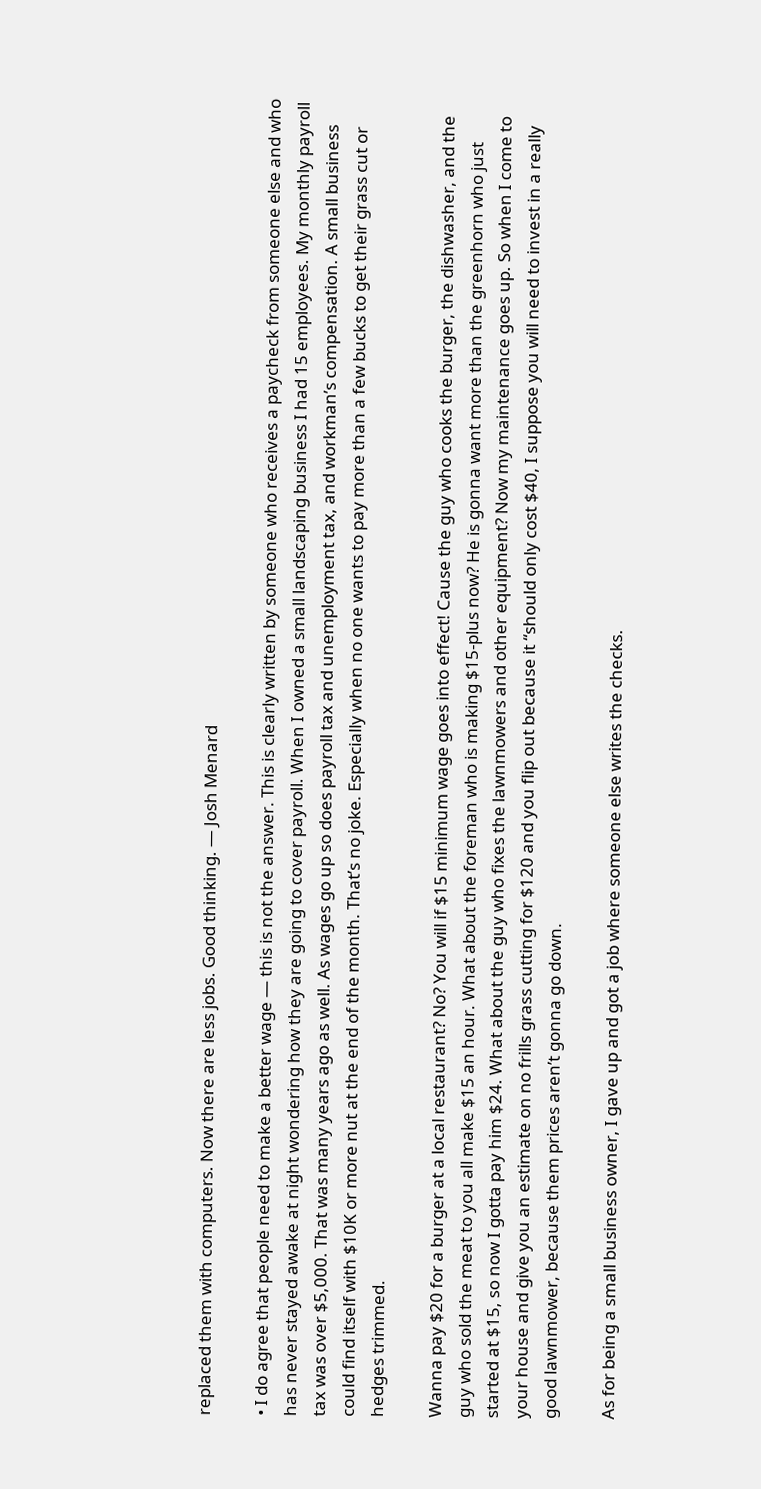replaced them with computers. Now there are less jobs. Good thinking. — Josh Menard

• I do agree that people need to make a better wage — this is not the answer. This is clearly written by someone who receives a paycheck from someone else and who has never stayed awake at night wondering how they are going to cover payroll. When I owned a small landscaping business I had 15 employees. My monthly payroll tax was over $5,000. That was many years ago as well. As wages go up so does payroll tax and unemployment tax, and workman’s compensation. A small business could find itself with $10K or more nut at the end of the month. That’s no joke. Especially when no one wants to pay more than a few bucks to get their grass cut or hedges trimmed.

Wanna pay $20 for a burger at a local restaurant? No? You will if $15 minimum wage goes into effect! Cause the guy who cooks the burger, the dishwasher, and the guy who sold the meat to you all make $15 an hour. What about the foreman who is making $15-plus now? He is gonna want more than the greenhorn who just started at $15, so now I gotta pay him $24. What about the guy who fixes the lawnmowers and other equipment? Now my maintenance goes up. So when I come to your house and give you an estimate on no frills grass cutting for $120 and you flip out because it “should only cost $40, I suppose you will need to invest in a really good lawnmower, because them prices aren’t gonna go down.

As for being a small business owner, I gave up and got a job where someone else writes the checks.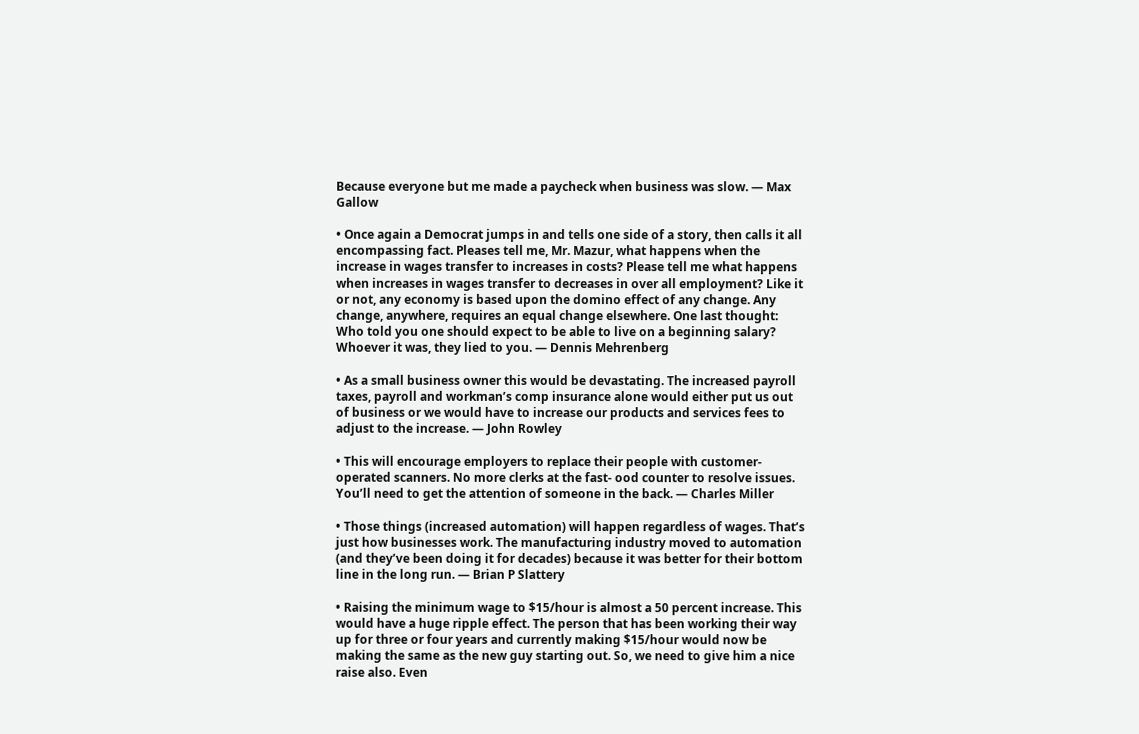Because everyone but me made a paycheck when business was slow. — Max Gallow

• Once again a Democrat jumps in and tells one side of a story, then calls it all encompassing fact. Pleases tell me, Mr. Mazur, what happens when the increase in wages transfer to increases in costs? Please tell me what happens when increases in wages transfer to decreases in over all employment? Like it or not, any economy is based upon the domino effect of any change. Any change, anywhere, requires an equal change elsewhere. One last thought: Who told you one should expect to be able to live on a beginning salary? Whoever it was, they lied to you. — Dennis Mehrenberg

• As a small business owner this would be devastating. The increased payroll taxes, payroll and workman’s comp insurance alone would either put us out of business or we would have to increase our products and services fees to adjust to the increase. — John Rowley

• This will encourage employers to replace their people with customer-operated scanners. No more clerks at the fast- ood counter to resolve issues. You’ll need to get the attention of someone in the back. — Charles Miller

• Those things (increased automation) will happen regardless of wages. That’s just how businesses work. The manufacturing industry moved to automation (and they’ve been doing it for decades) because it was better for their bottom line in the long run. — Brian P Slattery

• Raising the minimum wage to $15/hour is almost a 50 percent increase. This would have a huge ripple effect. The person that has been working their way up for three or four years and currently making $15/hour would now be making the same as the new guy starting out. So, we need to give him a nice raise also. Even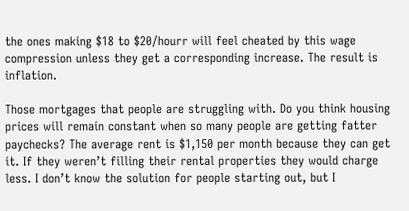the ones making $18 to $20/hourr will feel cheated by this wage compression unless they get a corresponding increase. The result is inflation.

Those mortgages that people are struggling with. Do you think housing prices will remain constant when so many people are getting fatter paychecks? The average rent is $1,150 per month because they can get it. If they weren’t filling their rental properties they would charge less. I don’t know the solution for people starting out, but I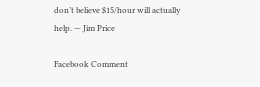don’t believe $15/hour will actually help. — Jim Price

Facebook Comment